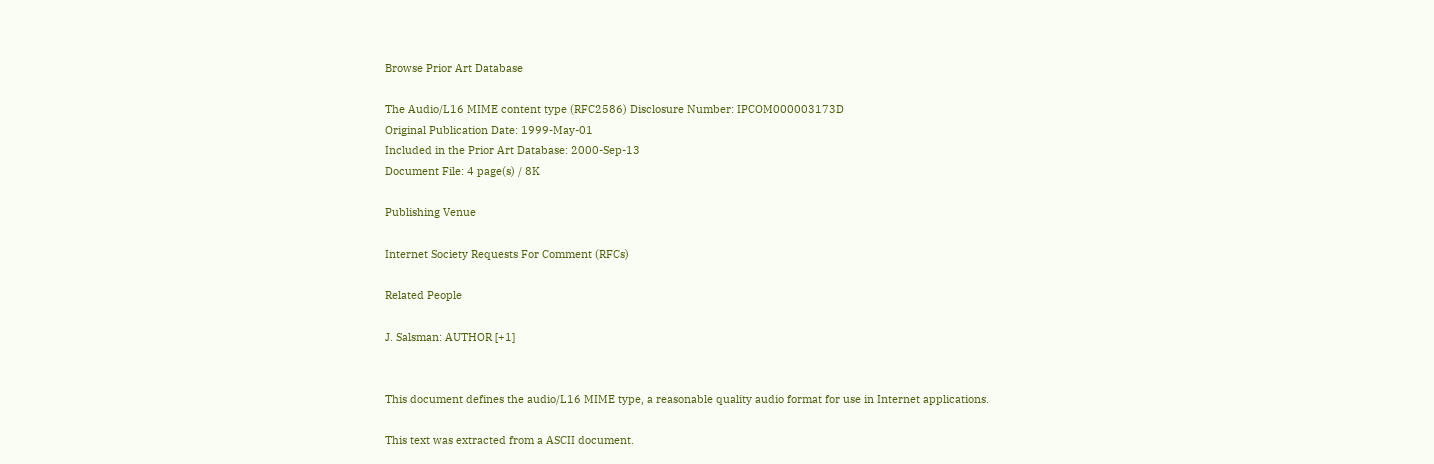Browse Prior Art Database

The Audio/L16 MIME content type (RFC2586) Disclosure Number: IPCOM000003173D
Original Publication Date: 1999-May-01
Included in the Prior Art Database: 2000-Sep-13
Document File: 4 page(s) / 8K

Publishing Venue

Internet Society Requests For Comment (RFCs)

Related People

J. Salsman: AUTHOR [+1]


This document defines the audio/L16 MIME type, a reasonable quality audio format for use in Internet applications.

This text was extracted from a ASCII document.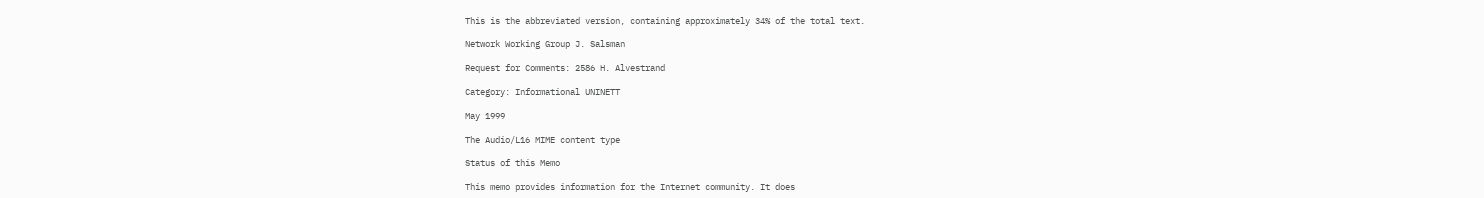This is the abbreviated version, containing approximately 34% of the total text.

Network Working Group J. Salsman

Request for Comments: 2586 H. Alvestrand

Category: Informational UNINETT

May 1999

The Audio/L16 MIME content type

Status of this Memo

This memo provides information for the Internet community. It does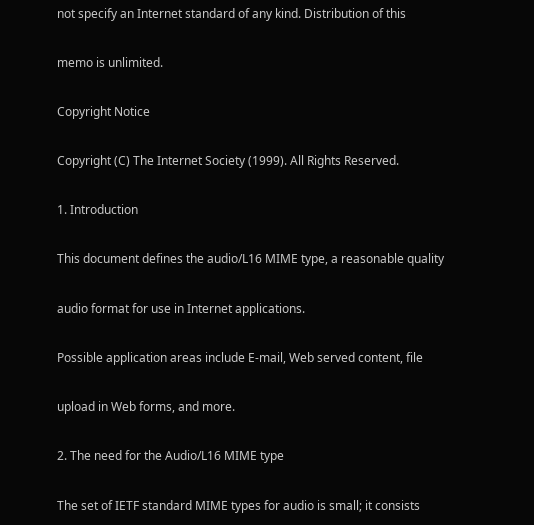not specify an Internet standard of any kind. Distribution of this

memo is unlimited.

Copyright Notice

Copyright (C) The Internet Society (1999). All Rights Reserved.

1. Introduction

This document defines the audio/L16 MIME type, a reasonable quality

audio format for use in Internet applications.

Possible application areas include E-mail, Web served content, file

upload in Web forms, and more.

2. The need for the Audio/L16 MIME type

The set of IETF standard MIME types for audio is small; it consists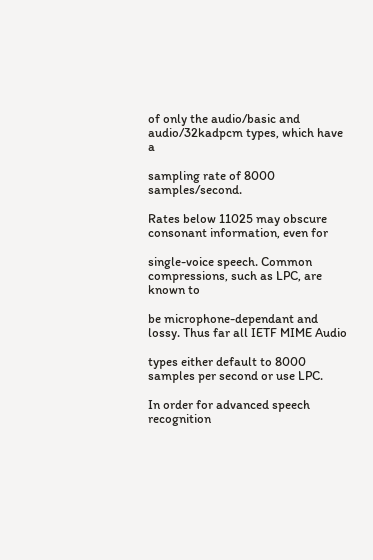of only the audio/basic and audio/32kadpcm types, which have a

sampling rate of 8000 samples/second.

Rates below 11025 may obscure consonant information, even for

single-voice speech. Common compressions, such as LPC, are known to

be microphone-dependant and lossy. Thus far all IETF MIME Audio

types either default to 8000 samples per second or use LPC.

In order for advanced speech recognition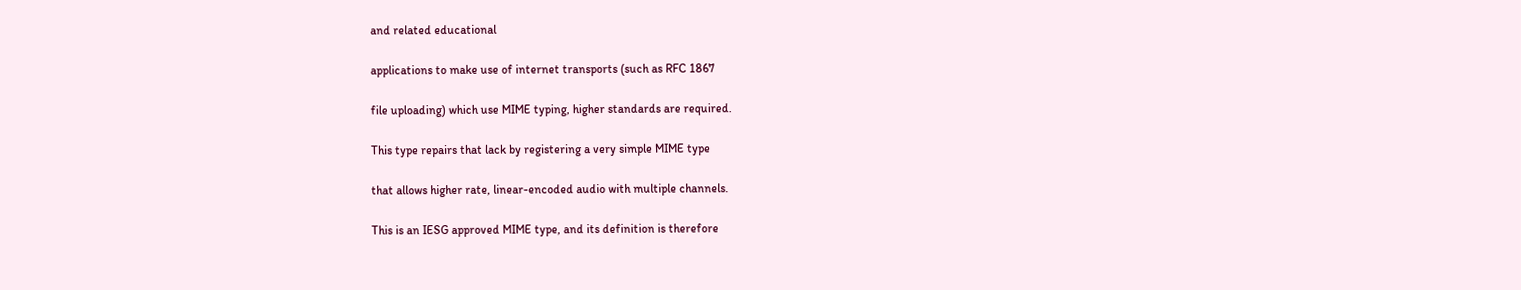and related educational

applications to make use of internet transports (such as RFC 1867

file uploading) which use MIME typing, higher standards are required.

This type repairs that lack by registering a very simple MIME type

that allows higher rate, linear-encoded audio with multiple channels.

This is an IESG approved MIME type, and its definition is therefore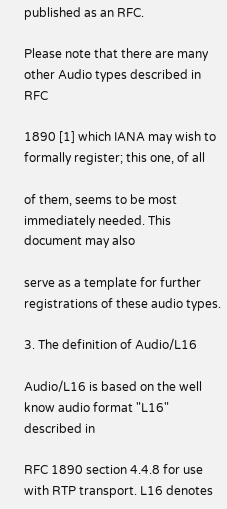published as an RFC.

Please note that there are many other Audio types described in RFC

1890 [1] which IANA may wish to formally register; this one, of all

of them, seems to be most immediately needed. This document may also

serve as a template for further registrations of these audio types.

3. The definition of Audio/L16

Audio/L16 is based on the well know audio format "L16" described in

RFC 1890 section 4.4.8 for use with RTP transport. L16 denotes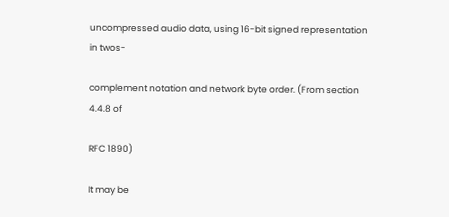uncompressed audio data, using 16-bit signed representation in twos-

complement notation and network byte order. (From section 4.4.8 of

RFC 1890)

It may be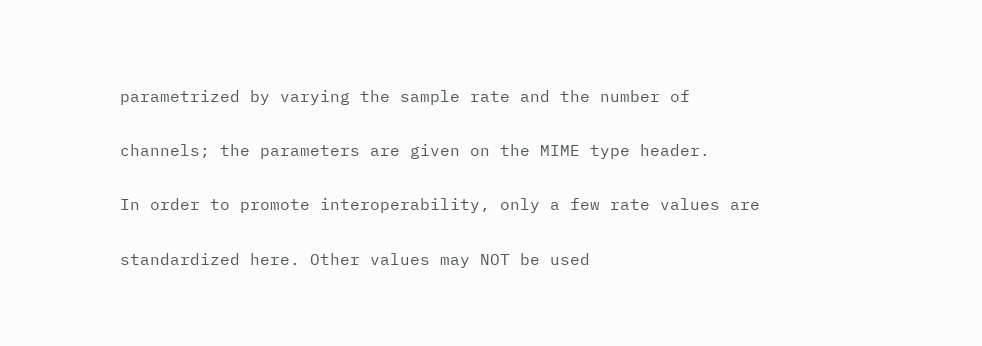parametrized by varying the sample rate and the number of

channels; the parameters are given on the MIME type header.

In order to promote interoperability, only a few rate values are

standardized here. Other values may NOT be used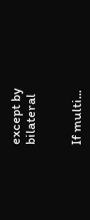except by bilateral


If multi...